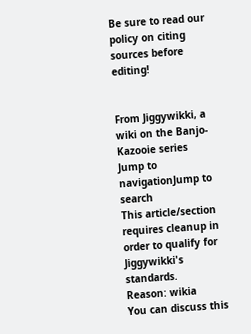Be sure to read our policy on citing sources before editing!


From Jiggywikki, a wiki on the Banjo-Kazooie series
Jump to navigationJump to search
This article/section requires cleanup in order to qualify for Jiggywikki's standards.
Reason: wikia
You can discuss this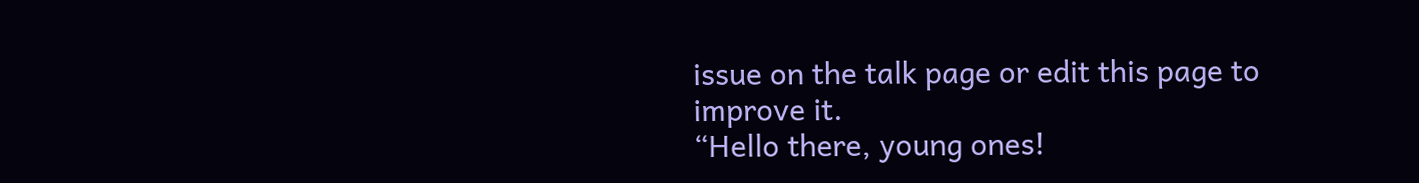issue on the talk page or edit this page to improve it.
“Hello there, young ones!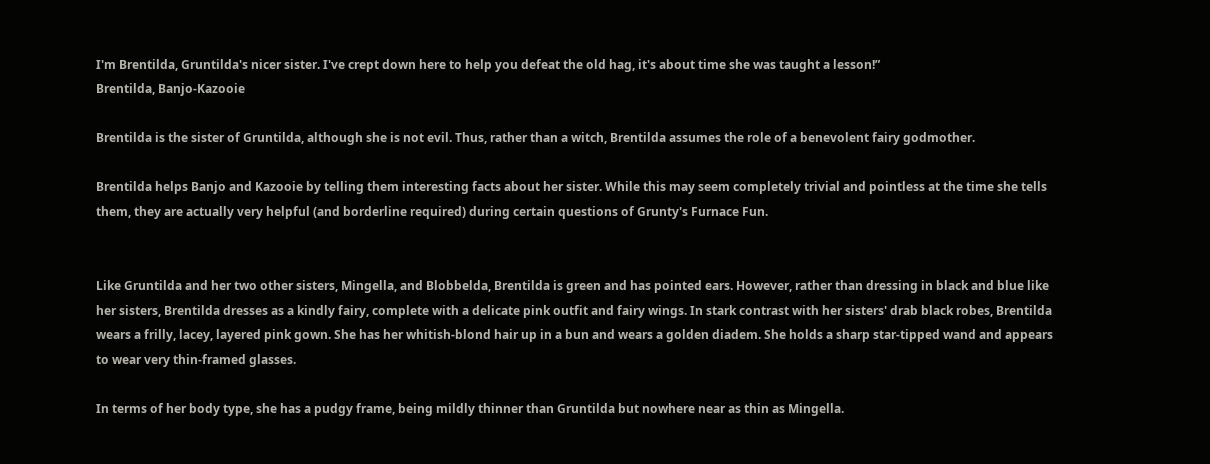I'm Brentilda, Gruntilda's nicer sister. I've crept down here to help you defeat the old hag, it's about time she was taught a lesson!”
Brentilda, Banjo-Kazooie

Brentilda is the sister of Gruntilda, although she is not evil. Thus, rather than a witch, Brentilda assumes the role of a benevolent fairy godmother.

Brentilda helps Banjo and Kazooie by telling them interesting facts about her sister. While this may seem completely trivial and pointless at the time she tells them, they are actually very helpful (and borderline required) during certain questions of Grunty's Furnace Fun.


Like Gruntilda and her two other sisters, Mingella, and Blobbelda, Brentilda is green and has pointed ears. However, rather than dressing in black and blue like her sisters, Brentilda dresses as a kindly fairy, complete with a delicate pink outfit and fairy wings. In stark contrast with her sisters' drab black robes, Brentilda wears a frilly, lacey, layered pink gown. She has her whitish-blond hair up in a bun and wears a golden diadem. She holds a sharp star-tipped wand and appears to wear very thin-framed glasses.

In terms of her body type, she has a pudgy frame, being mildly thinner than Gruntilda but nowhere near as thin as Mingella.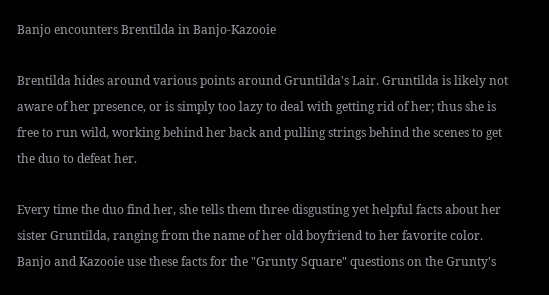Banjo encounters Brentilda in Banjo-Kazooie

Brentilda hides around various points around Gruntilda's Lair. Gruntilda is likely not aware of her presence, or is simply too lazy to deal with getting rid of her; thus she is free to run wild, working behind her back and pulling strings behind the scenes to get the duo to defeat her.

Every time the duo find her, she tells them three disgusting yet helpful facts about her sister Gruntilda, ranging from the name of her old boyfriend to her favorite color. Banjo and Kazooie use these facts for the "Grunty Square" questions on the Grunty's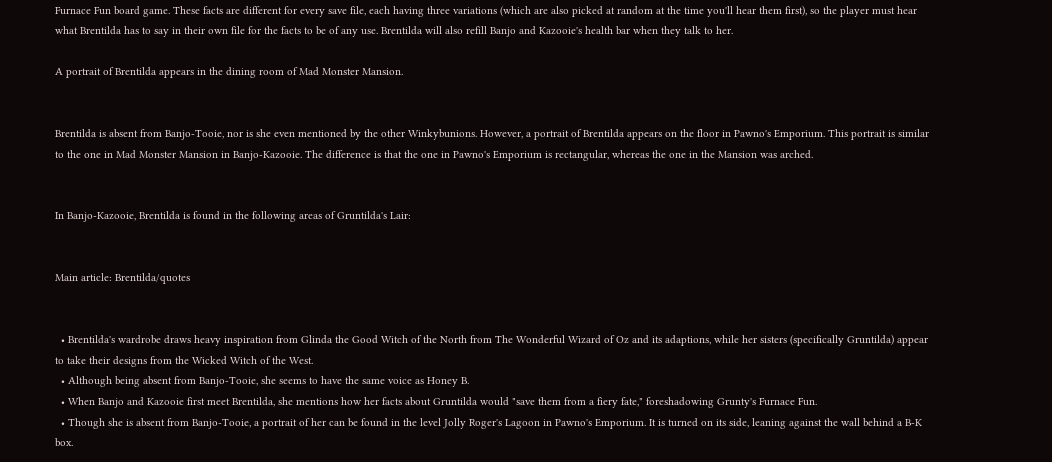Furnace Fun board game. These facts are different for every save file, each having three variations (which are also picked at random at the time you'll hear them first), so the player must hear what Brentilda has to say in their own file for the facts to be of any use. Brentilda will also refill Banjo and Kazooie's health bar when they talk to her.

A portrait of Brentilda appears in the dining room of Mad Monster Mansion.


Brentilda is absent from Banjo-Tooie, nor is she even mentioned by the other Winkybunions. However, a portrait of Brentilda appears on the floor in Pawno's Emporium. This portrait is similar to the one in Mad Monster Mansion in Banjo-Kazooie. The difference is that the one in Pawno's Emporium is rectangular, whereas the one in the Mansion was arched.


In Banjo-Kazooie, Brentilda is found in the following areas of Gruntilda's Lair:


Main article: Brentilda/quotes


  • Brentilda's wardrobe draws heavy inspiration from Glinda the Good Witch of the North from The Wonderful Wizard of Oz and its adaptions, while her sisters (specifically Gruntilda) appear to take their designs from the Wicked Witch of the West.
  • Although being absent from Banjo-Tooie, she seems to have the same voice as Honey B.
  • When Banjo and Kazooie first meet Brentilda, she mentions how her facts about Gruntilda would "save them from a fiery fate," foreshadowing Grunty's Furnace Fun.
  • Though she is absent from Banjo-Tooie, a portrait of her can be found in the level Jolly Roger's Lagoon in Pawno's Emporium. It is turned on its side, leaning against the wall behind a B-K box.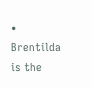• Brentilda is the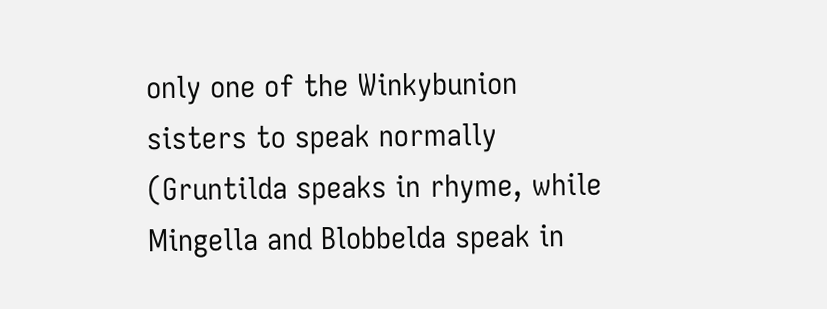only one of the Winkybunion sisters to speak normally (Gruntilda speaks in rhyme, while Mingella and Blobbelda speak in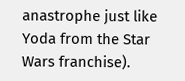anastrophe just like Yoda from the Star Wars franchise).